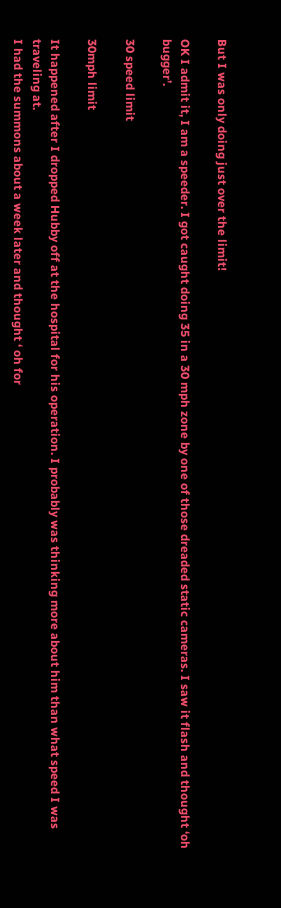But I was only doing just over the limit!

OK I admit it, I am a speeder. I got caught doing 35 in a 30 mph zone by one of those dreaded static cameras. I saw it flash and thought ‘oh bugger’.

30 speed limit

30mph limit

It happened after I dropped Hubby off at the hospital for his operation. I probably was thinking more about him than what speed I was traveling at.
I had the summons about a week later and thought ‘ oh for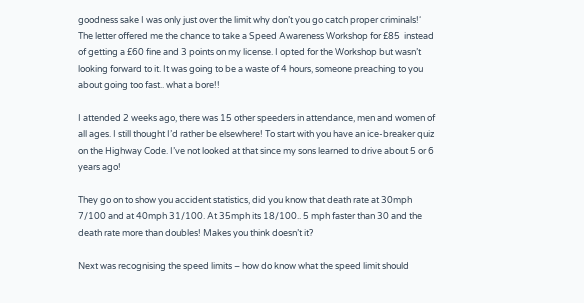goodness sake I was only just over the limit why don’t you go catch proper criminals!‘ The letter offered me the chance to take a Speed Awareness Workshop for £85  instead of getting a £60 fine and 3 points on my license. I opted for the Workshop but wasn’t looking forward to it. It was going to be a waste of 4 hours, someone preaching to you about going too fast.. what a bore!!

I attended 2 weeks ago, there was 15 other speeders in attendance, men and women of all ages. I still thought I’d rather be elsewhere! To start with you have an ice-breaker quiz on the Highway Code. I’ve not looked at that since my sons learned to drive about 5 or 6 years ago!

They go on to show you accident statistics, did you know that death rate at 30mph 7/100 and at 40mph 31/100. At 35mph its 18/100.. 5 mph faster than 30 and the death rate more than doubles! Makes you think doesn’t it?

Next was recognising the speed limits – how do know what the speed limit should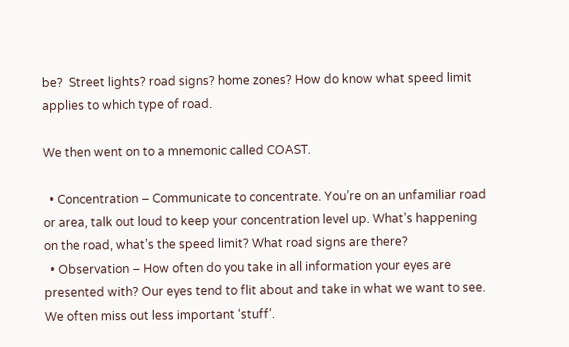be?  Street lights? road signs? home zones? How do know what speed limit applies to which type of road.

We then went on to a mnemonic called COAST.

  • Concentration – Communicate to concentrate. You’re on an unfamiliar road or area, talk out loud to keep your concentration level up. What’s happening on the road, what’s the speed limit? What road signs are there?
  • Observation – How often do you take in all information your eyes are presented with? Our eyes tend to flit about and take in what we want to see. We often miss out less important ‘stuff’.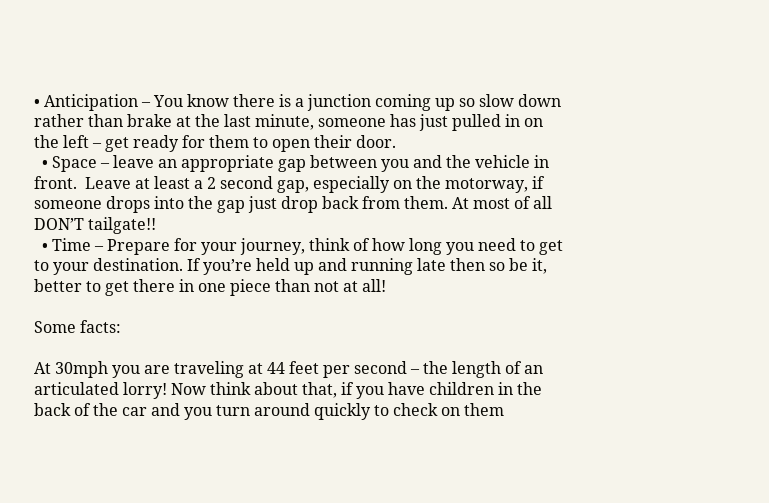• Anticipation – You know there is a junction coming up so slow down rather than brake at the last minute, someone has just pulled in on the left – get ready for them to open their door.
  • Space – leave an appropriate gap between you and the vehicle in front.  Leave at least a 2 second gap, especially on the motorway, if someone drops into the gap just drop back from them. At most of all DON’T tailgate!!
  • Time – Prepare for your journey, think of how long you need to get to your destination. If you’re held up and running late then so be it, better to get there in one piece than not at all!

Some facts:

At 30mph you are traveling at 44 feet per second – the length of an articulated lorry! Now think about that, if you have children in the back of the car and you turn around quickly to check on them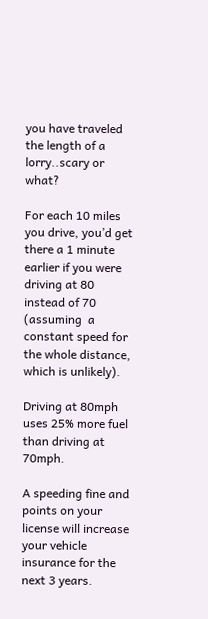you have traveled the length of a lorry..scary or what?

For each 10 miles you drive, you’d get there a 1 minute earlier if you were driving at 80 instead of 70 (assuming  a constant speed for the whole distance, which is unlikely).

Driving at 80mph uses 25% more fuel than driving at 70mph.

A speeding fine and points on your license will increase your vehicle insurance for the next 3 years.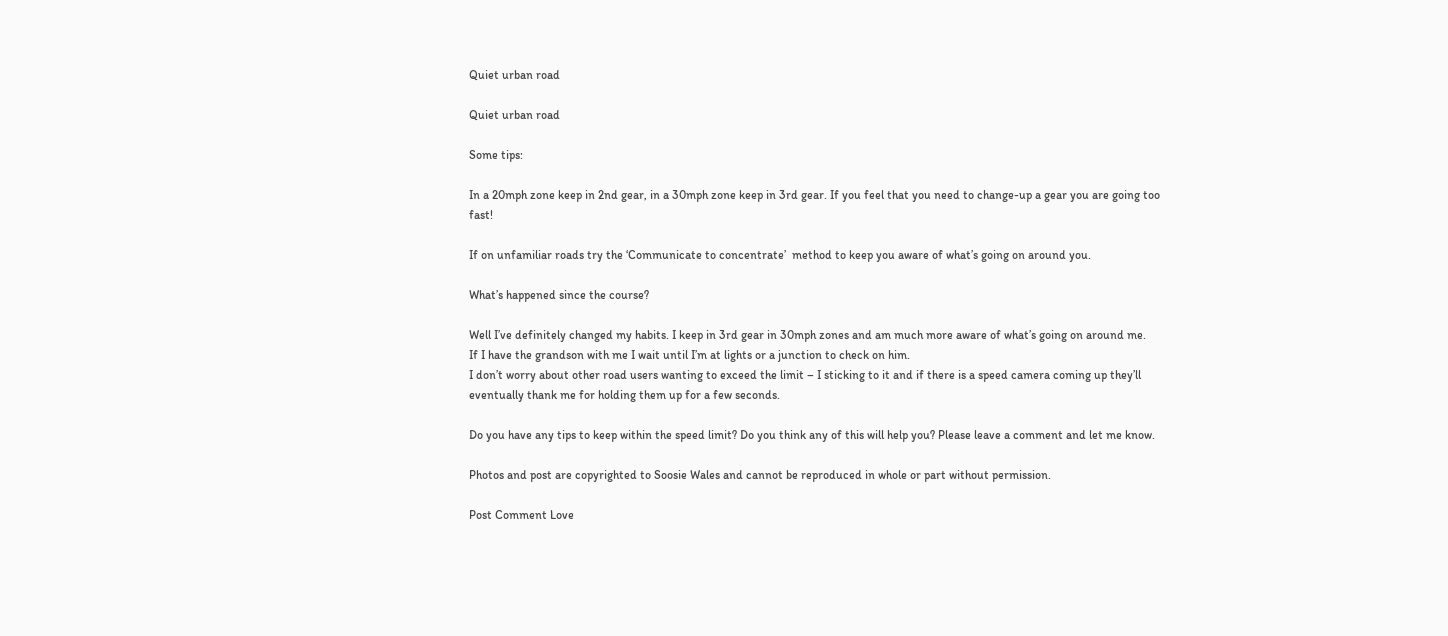Quiet urban road

Quiet urban road

Some tips:

In a 20mph zone keep in 2nd gear, in a 30mph zone keep in 3rd gear. If you feel that you need to change-up a gear you are going too fast!

If on unfamiliar roads try the ‘Communicate to concentrate’  method to keep you aware of what’s going on around you.

What’s happened since the course?

Well I’ve definitely changed my habits. I keep in 3rd gear in 30mph zones and am much more aware of what’s going on around me.
If I have the grandson with me I wait until I’m at lights or a junction to check on him.
I don’t worry about other road users wanting to exceed the limit – I sticking to it and if there is a speed camera coming up they’ll eventually thank me for holding them up for a few seconds.

Do you have any tips to keep within the speed limit? Do you think any of this will help you? Please leave a comment and let me know.

Photos and post are copyrighted to Soosie Wales and cannot be reproduced in whole or part without permission.

Post Comment Love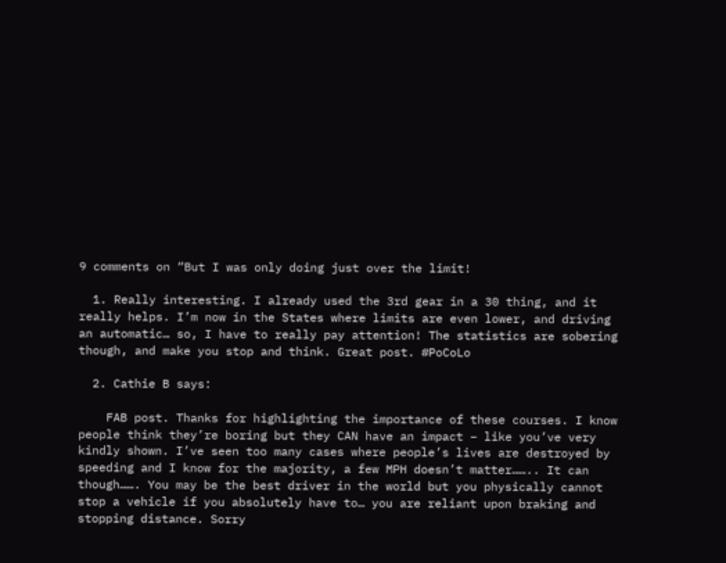9 comments on “But I was only doing just over the limit!

  1. Really interesting. I already used the 3rd gear in a 30 thing, and it really helps. I’m now in the States where limits are even lower, and driving an automatic… so, I have to really pay attention! The statistics are sobering though, and make you stop and think. Great post. #PoCoLo

  2. Cathie B says:

    FAB post. Thanks for highlighting the importance of these courses. I know people think they’re boring but they CAN have an impact – like you’ve very kindly shown. I’ve seen too many cases where people’s lives are destroyed by speeding and I know for the majority, a few MPH doesn’t matter…….. It can though……. You may be the best driver in the world but you physically cannot stop a vehicle if you absolutely have to… you are reliant upon braking and stopping distance. Sorry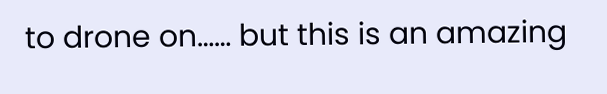to drone on…… but this is an amazing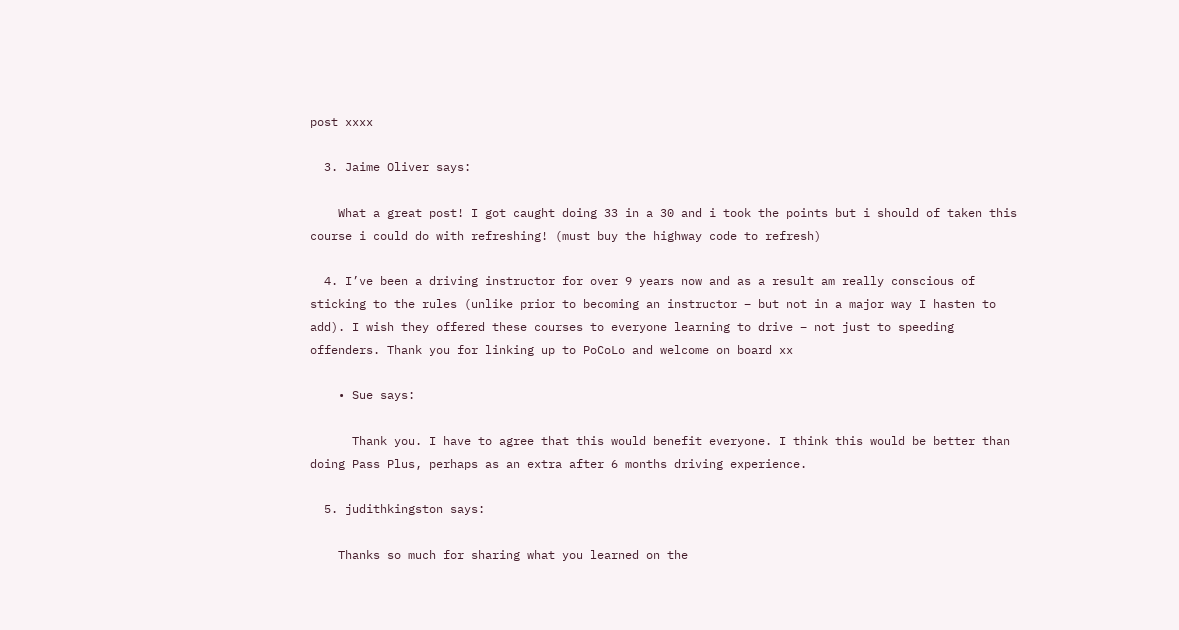post xxxx

  3. Jaime Oliver says:

    What a great post! I got caught doing 33 in a 30 and i took the points but i should of taken this course i could do with refreshing! (must buy the highway code to refresh)

  4. I’ve been a driving instructor for over 9 years now and as a result am really conscious of sticking to the rules (unlike prior to becoming an instructor – but not in a major way I hasten to add). I wish they offered these courses to everyone learning to drive – not just to speeding offenders. Thank you for linking up to PoCoLo and welcome on board xx

    • Sue says:

      Thank you. I have to agree that this would benefit everyone. I think this would be better than doing Pass Plus, perhaps as an extra after 6 months driving experience.

  5. judithkingston says:

    Thanks so much for sharing what you learned on the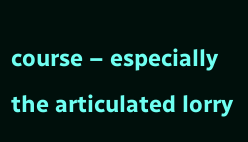course – especially the articulated lorry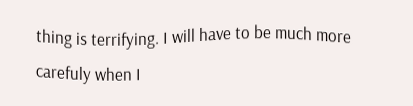thing is terrifying. I will have to be much more carefuly when I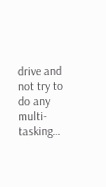drive and not try to do any multi-tasking…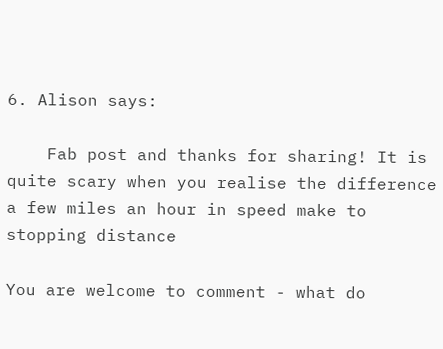6. Alison says:

    Fab post and thanks for sharing! It is quite scary when you realise the difference a few miles an hour in speed make to stopping distance

You are welcome to comment - what do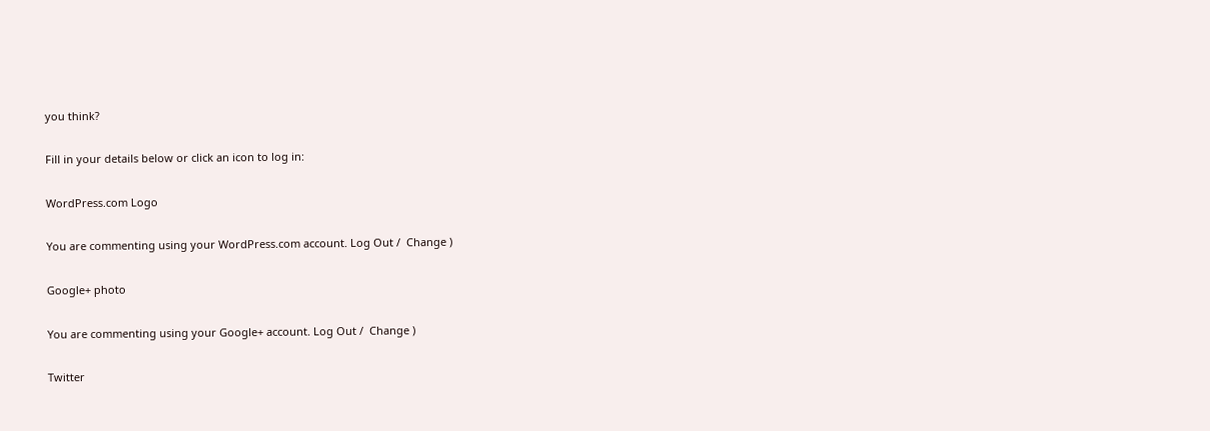you think?

Fill in your details below or click an icon to log in:

WordPress.com Logo

You are commenting using your WordPress.com account. Log Out /  Change )

Google+ photo

You are commenting using your Google+ account. Log Out /  Change )

Twitter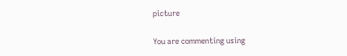picture

You are commenting using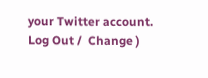your Twitter account. Log Out /  Change )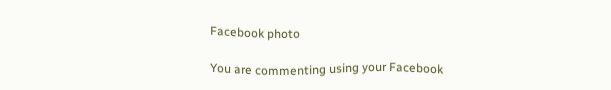Facebook photo

You are commenting using your Facebook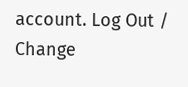account. Log Out /  Change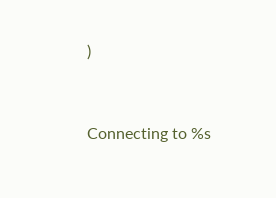)


Connecting to %s